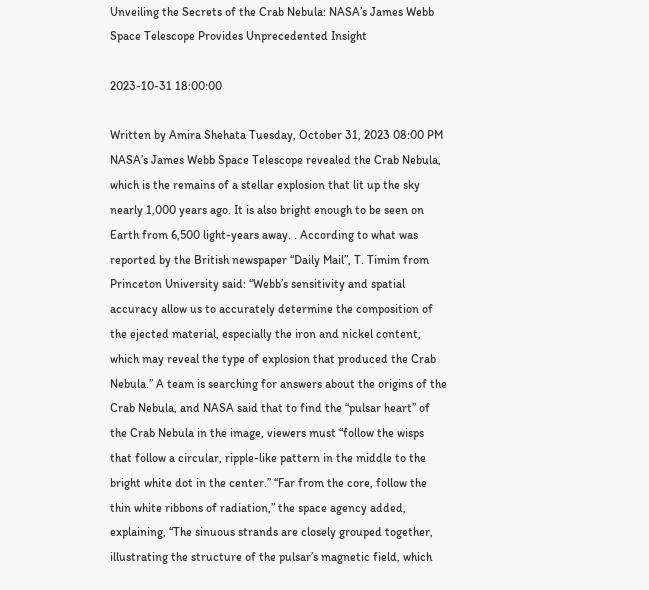Unveiling the Secrets of the Crab Nebula: NASA’s James Webb Space Telescope Provides Unprecedented Insight

2023-10-31 18:00:00

Written by Amira Shehata Tuesday, October 31, 2023 08:00 PM NASA’s James Webb Space Telescope revealed the Crab Nebula, which is the remains of a stellar explosion that lit up the sky nearly 1,000 years ago. It is also bright enough to be seen on Earth from 6,500 light-years away. . According to what was reported by the British newspaper “Daily Mail”, T. Timim from Princeton University said: “Webb’s sensitivity and spatial accuracy allow us to accurately determine the composition of the ejected material, especially the iron and nickel content, which may reveal the type of explosion that produced the Crab Nebula.” A team is searching for answers about the origins of the Crab Nebula, and NASA said that to find the “pulsar heart” of the Crab Nebula in the image, viewers must “follow the wisps that follow a circular, ripple-like pattern in the middle to the bright white dot in the center.” “Far from the core, follow the thin white ribbons of radiation,” the space agency added, explaining, “The sinuous strands are closely grouped together, illustrating the structure of the pulsar’s magnetic field, which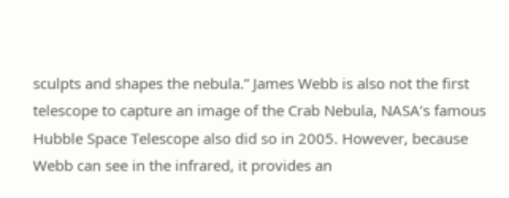sculpts and shapes the nebula.” James Webb is also not the first telescope to capture an image of the Crab Nebula, NASA’s famous Hubble Space Telescope also did so in 2005. However, because Webb can see in the infrared, it provides an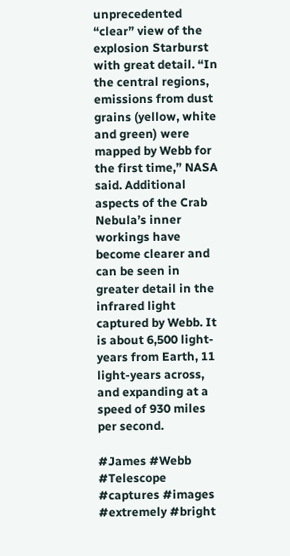unprecedented “clear” view of the explosion Starburst with great detail. “In the central regions, emissions from dust grains (yellow, white and green) were mapped by Webb for the first time,” NASA said. Additional aspects of the Crab Nebula’s inner workings have become clearer and can be seen in greater detail in the infrared light captured by Webb. It is about 6,500 light-years from Earth, 11 light-years across, and expanding at a speed of 930 miles per second.

#James #Webb #Telescope #captures #images #extremely #bright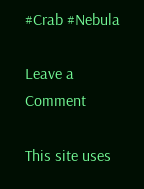#Crab #Nebula

Leave a Comment

This site uses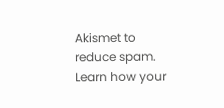Akismet to reduce spam. Learn how your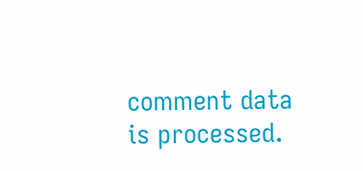comment data is processed.